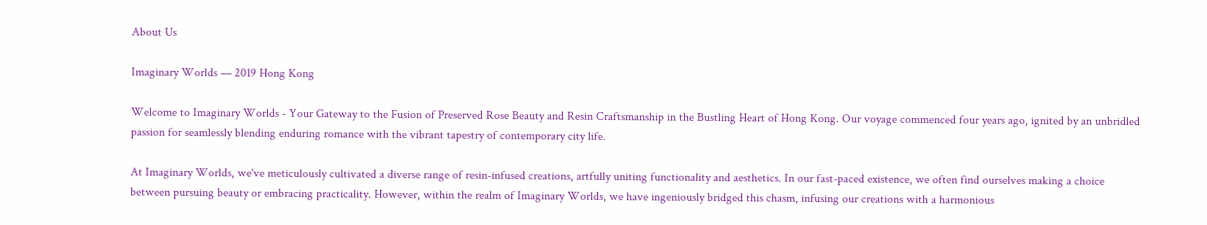About Us

Imaginary Worlds — 2019 Hong Kong

Welcome to Imaginary Worlds - Your Gateway to the Fusion of Preserved Rose Beauty and Resin Craftsmanship in the Bustling Heart of Hong Kong. Our voyage commenced four years ago, ignited by an unbridled passion for seamlessly blending enduring romance with the vibrant tapestry of contemporary city life.

At Imaginary Worlds, we've meticulously cultivated a diverse range of resin-infused creations, artfully uniting functionality and aesthetics. In our fast-paced existence, we often find ourselves making a choice between pursuing beauty or embracing practicality. However, within the realm of Imaginary Worlds, we have ingeniously bridged this chasm, infusing our creations with a harmonious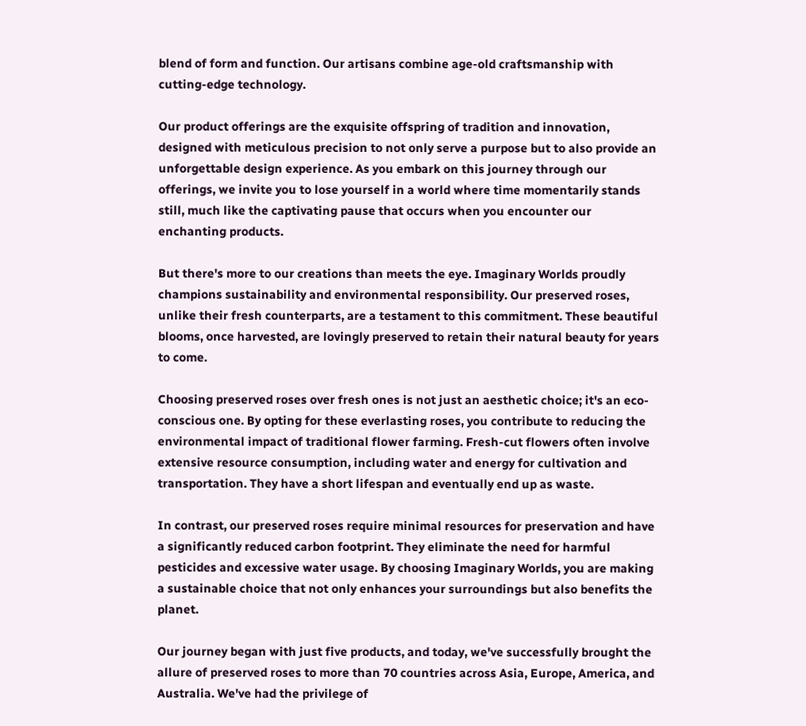blend of form and function. Our artisans combine age-old craftsmanship with cutting-edge technology.

Our product offerings are the exquisite offspring of tradition and innovation, designed with meticulous precision to not only serve a purpose but to also provide an unforgettable design experience. As you embark on this journey through our offerings, we invite you to lose yourself in a world where time momentarily stands still, much like the captivating pause that occurs when you encounter our enchanting products.

But there's more to our creations than meets the eye. Imaginary Worlds proudly champions sustainability and environmental responsibility. Our preserved roses, unlike their fresh counterparts, are a testament to this commitment. These beautiful blooms, once harvested, are lovingly preserved to retain their natural beauty for years to come.

Choosing preserved roses over fresh ones is not just an aesthetic choice; it's an eco-conscious one. By opting for these everlasting roses, you contribute to reducing the environmental impact of traditional flower farming. Fresh-cut flowers often involve extensive resource consumption, including water and energy for cultivation and transportation. They have a short lifespan and eventually end up as waste.

In contrast, our preserved roses require minimal resources for preservation and have a significantly reduced carbon footprint. They eliminate the need for harmful pesticides and excessive water usage. By choosing Imaginary Worlds, you are making a sustainable choice that not only enhances your surroundings but also benefits the planet.

Our journey began with just five products, and today, we've successfully brought the allure of preserved roses to more than 70 countries across Asia, Europe, America, and Australia. We've had the privilege of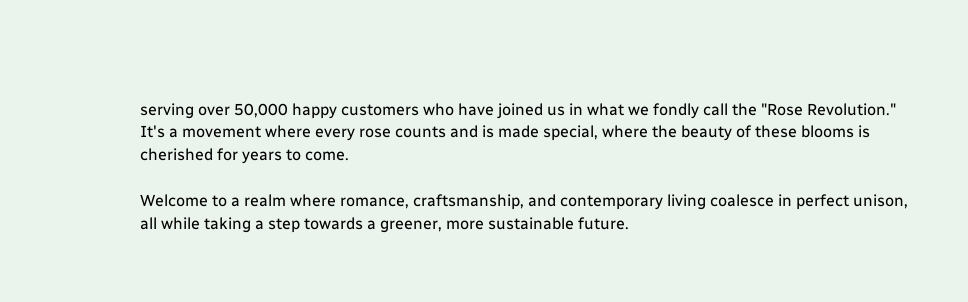serving over 50,000 happy customers who have joined us in what we fondly call the "Rose Revolution." It's a movement where every rose counts and is made special, where the beauty of these blooms is cherished for years to come.

Welcome to a realm where romance, craftsmanship, and contemporary living coalesce in perfect unison, all while taking a step towards a greener, more sustainable future.